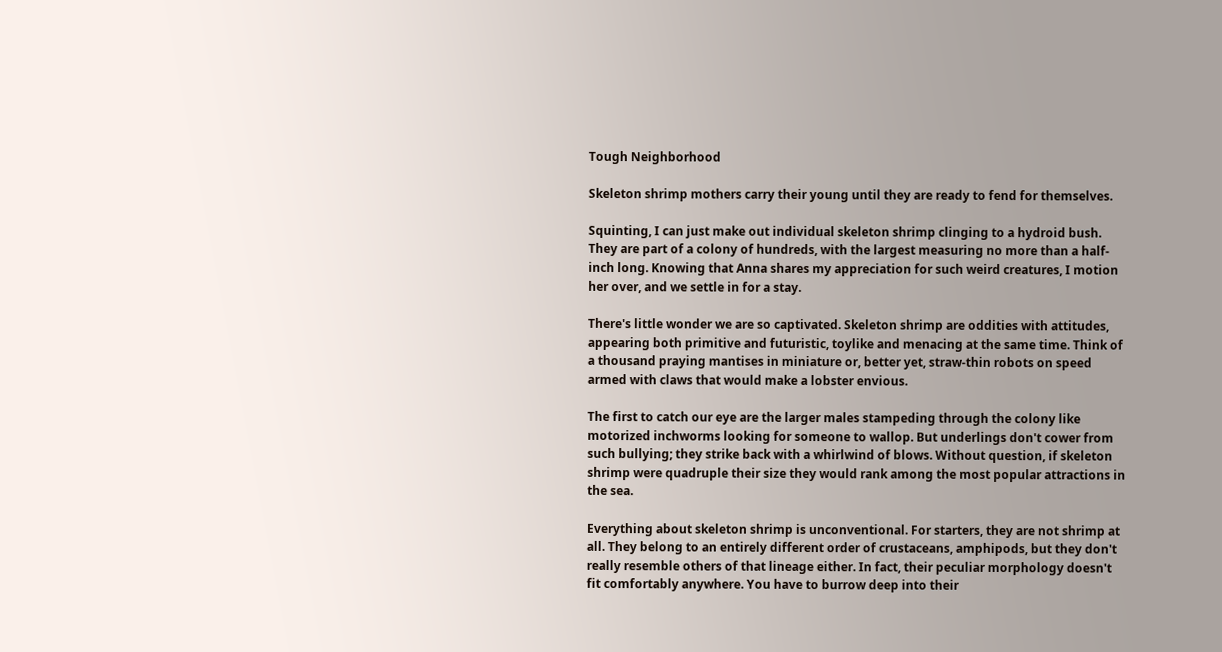Tough Neighborhood

Skeleton shrimp mothers carry their young until they are ready to fend for themselves.

Squinting, I can just make out individual skeleton shrimp clinging to a hydroid bush. They are part of a colony of hundreds, with the largest measuring no more than a half-inch long. Knowing that Anna shares my appreciation for such weird creatures, I motion her over, and we settle in for a stay.

There's little wonder we are so captivated. Skeleton shrimp are oddities with attitudes, appearing both primitive and futuristic, toylike and menacing at the same time. Think of a thousand praying mantises in miniature or, better yet, straw-thin robots on speed armed with claws that would make a lobster envious.

The first to catch our eye are the larger males stampeding through the colony like motorized inchworms looking for someone to wallop. But underlings don't cower from such bullying; they strike back with a whirlwind of blows. Without question, if skeleton shrimp were quadruple their size they would rank among the most popular attractions in the sea.

Everything about skeleton shrimp is unconventional. For starters, they are not shrimp at all. They belong to an entirely different order of crustaceans, amphipods, but they don't really resemble others of that lineage either. In fact, their peculiar morphology doesn't fit comfortably anywhere. You have to burrow deep into their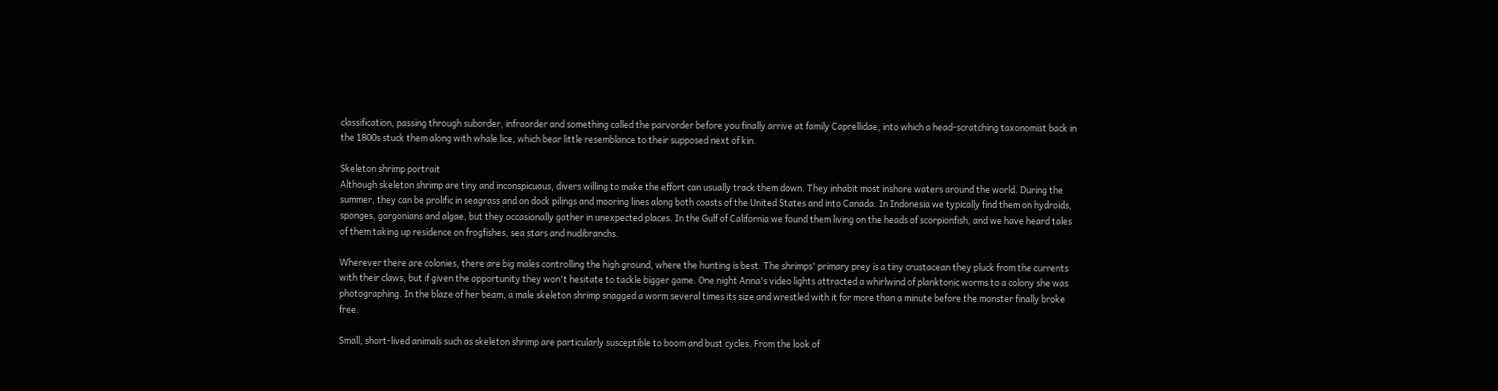classification, passing through suborder, infraorder and something called the parvorder before you finally arrive at family Caprellidae, into which a head-scratching taxonomist back in the 1800s stuck them along with whale lice, which bear little resemblance to their supposed next of kin.

Skeleton shrimp portrait
Although skeleton shrimp are tiny and inconspicuous, divers willing to make the effort can usually track them down. They inhabit most inshore waters around the world. During the summer, they can be prolific in seagrass and on dock pilings and mooring lines along both coasts of the United States and into Canada. In Indonesia we typically find them on hydroids, sponges, gorgonians and algae, but they occasionally gather in unexpected places. In the Gulf of California we found them living on the heads of scorpionfish, and we have heard tales of them taking up residence on frogfishes, sea stars and nudibranchs.

Wherever there are colonies, there are big males controlling the high ground, where the hunting is best. The shrimps' primary prey is a tiny crustacean they pluck from the currents with their claws, but if given the opportunity they won't hesitate to tackle bigger game. One night Anna's video lights attracted a whirlwind of planktonic worms to a colony she was photographing. In the blaze of her beam, a male skeleton shrimp snagged a worm several times its size and wrestled with it for more than a minute before the monster finally broke free.

Small, short-lived animals such as skeleton shrimp are particularly susceptible to boom and bust cycles. From the look of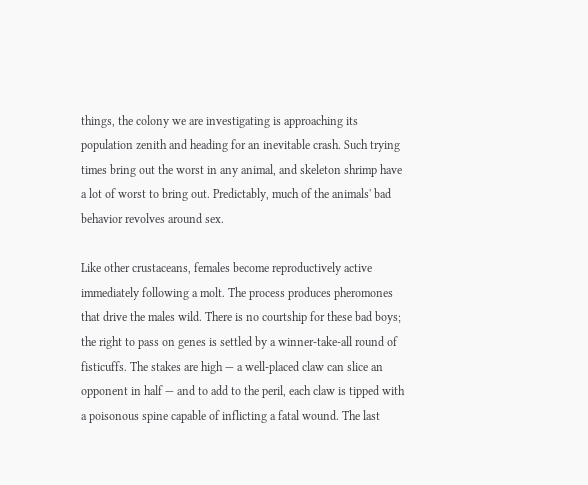things, the colony we are investigating is approaching its population zenith and heading for an inevitable crash. Such trying times bring out the worst in any animal, and skeleton shrimp have a lot of worst to bring out. Predictably, much of the animals' bad behavior revolves around sex.

Like other crustaceans, females become reproductively active immediately following a molt. The process produces pheromones that drive the males wild. There is no courtship for these bad boys; the right to pass on genes is settled by a winner-take-all round of fisticuffs. The stakes are high — a well-placed claw can slice an opponent in half — and to add to the peril, each claw is tipped with a poisonous spine capable of inflicting a fatal wound. The last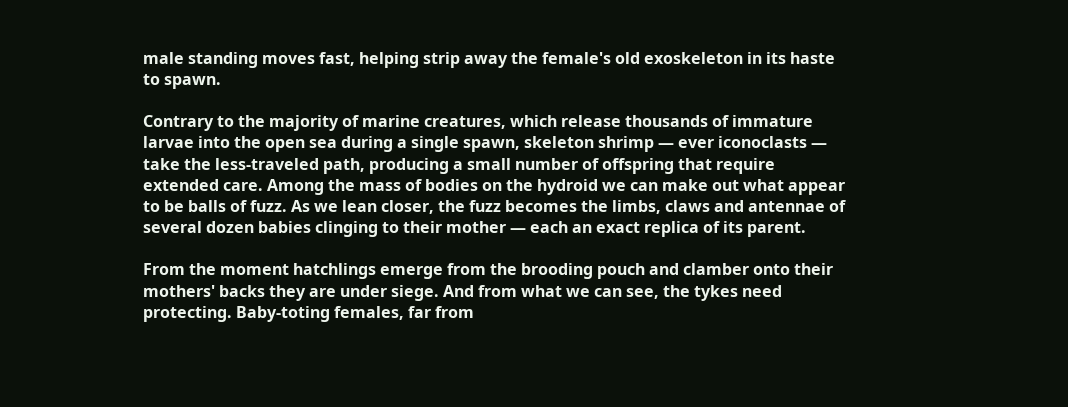male standing moves fast, helping strip away the female's old exoskeleton in its haste to spawn.

Contrary to the majority of marine creatures, which release thousands of immature larvae into the open sea during a single spawn, skeleton shrimp — ever iconoclasts — take the less-traveled path, producing a small number of offspring that require extended care. Among the mass of bodies on the hydroid we can make out what appear to be balls of fuzz. As we lean closer, the fuzz becomes the limbs, claws and antennae of several dozen babies clinging to their mother — each an exact replica of its parent.

From the moment hatchlings emerge from the brooding pouch and clamber onto their mothers' backs they are under siege. And from what we can see, the tykes need protecting. Baby-toting females, far from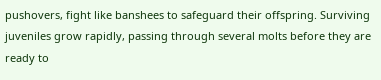pushovers, fight like banshees to safeguard their offspring. Surviving juveniles grow rapidly, passing through several molts before they are ready to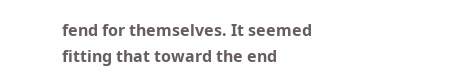fend for themselves. It seemed fitting that toward the end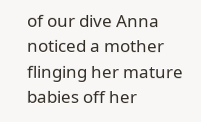of our dive Anna noticed a mother flinging her mature babies off her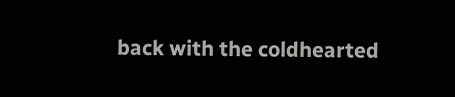back with the coldhearted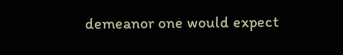demeanor one would expect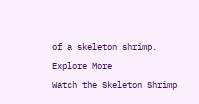of a skeleton shrimp.
Explore More
Watch the Skeleton Shrimp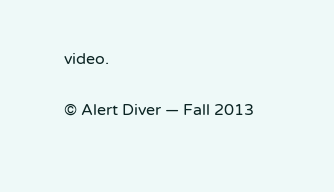video.

© Alert Diver — Fall 2013